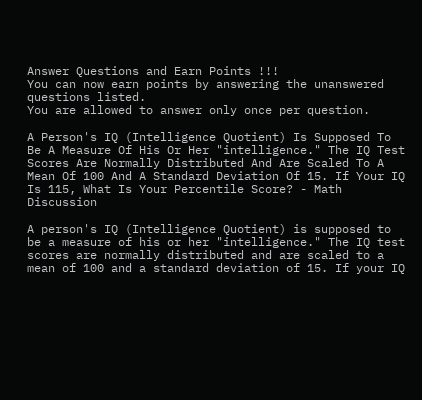Answer Questions and Earn Points !!!
You can now earn points by answering the unanswered questions listed.
You are allowed to answer only once per question.

A Person's IQ (Intelligence Quotient) Is Supposed To Be A Measure Of His Or Her "intelligence." The IQ Test Scores Are Normally Distributed And Are Scaled To A Mean Of 100 And A Standard Deviation Of 15. If Your IQ Is 115, What Is Your Percentile Score? - Math Discussion

A person's IQ (Intelligence Quotient) is supposed to be a measure of his or her "intelligence." The IQ test scores are normally distributed and are scaled to a mean of 100 and a standard deviation of 15. If your IQ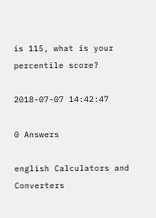is 115, what is your percentile score?

2018-07-07 14:42:47

0 Answers

english Calculators and Converters